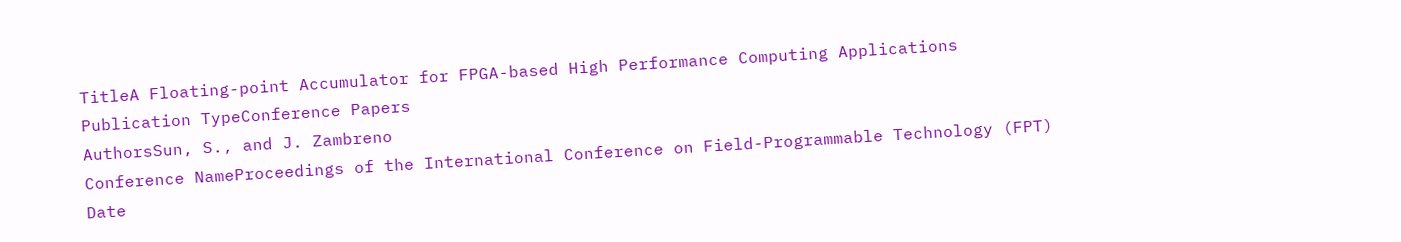TitleA Floating-point Accumulator for FPGA-based High Performance Computing Applications
Publication TypeConference Papers
AuthorsSun, S., and J. Zambreno
Conference NameProceedings of the International Conference on Field-Programmable Technology (FPT)
Date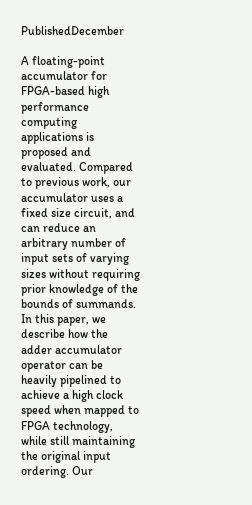PublishedDecember

A floating-point accumulator for FPGA-based high performance computing applications is proposed and evaluated. Compared to previous work, our accumulator uses a fixed size circuit, and can reduce an arbitrary number of input sets of varying sizes without requiring prior knowledge of the bounds of summands. In this paper, we describe how the adder accumulator operator can be heavily pipelined to achieve a high clock speed when mapped to FPGA technology, while still maintaining the original input ordering. Our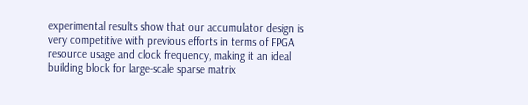experimental results show that our accumulator design is very competitive with previous efforts in terms of FPGA resource usage and clock frequency, making it an ideal building block for large-scale sparse matrix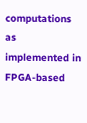computations as implemented in FPGA-based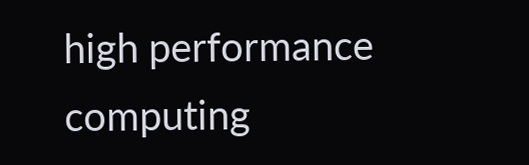high performance computing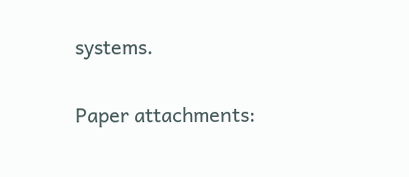systems.

Paper attachments: